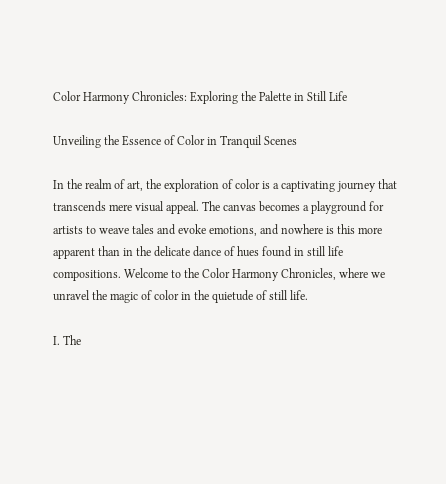Color Harmony Chronicles: Exploring the Palette in Still Life

Unveiling the Essence of Color in Tranquil Scenes

In the realm of art, the exploration of color is a captivating journey that transcends mere visual appeal. The canvas becomes a playground for artists to weave tales and evoke emotions, and nowhere is this more apparent than in the delicate dance of hues found in still life compositions. Welcome to the Color Harmony Chronicles, where we unravel the magic of color in the quietude of still life.

I. The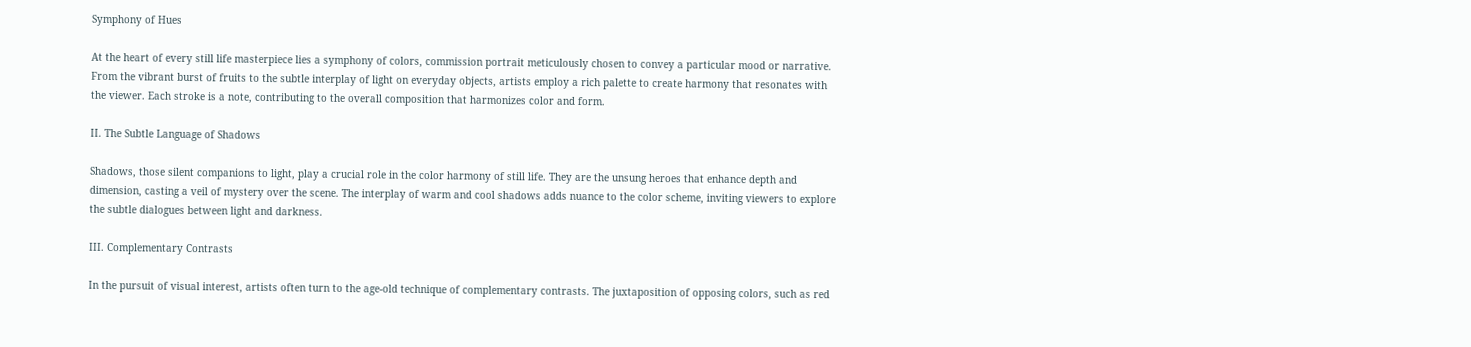Symphony of Hues

At the heart of every still life masterpiece lies a symphony of colors, commission portrait meticulously chosen to convey a particular mood or narrative. From the vibrant burst of fruits to the subtle interplay of light on everyday objects, artists employ a rich palette to create harmony that resonates with the viewer. Each stroke is a note, contributing to the overall composition that harmonizes color and form.

II. The Subtle Language of Shadows

Shadows, those silent companions to light, play a crucial role in the color harmony of still life. They are the unsung heroes that enhance depth and dimension, casting a veil of mystery over the scene. The interplay of warm and cool shadows adds nuance to the color scheme, inviting viewers to explore the subtle dialogues between light and darkness.

III. Complementary Contrasts

In the pursuit of visual interest, artists often turn to the age-old technique of complementary contrasts. The juxtaposition of opposing colors, such as red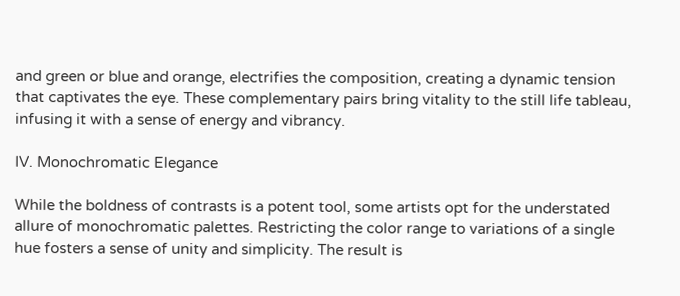and green or blue and orange, electrifies the composition, creating a dynamic tension that captivates the eye. These complementary pairs bring vitality to the still life tableau, infusing it with a sense of energy and vibrancy.

IV. Monochromatic Elegance

While the boldness of contrasts is a potent tool, some artists opt for the understated allure of monochromatic palettes. Restricting the color range to variations of a single hue fosters a sense of unity and simplicity. The result is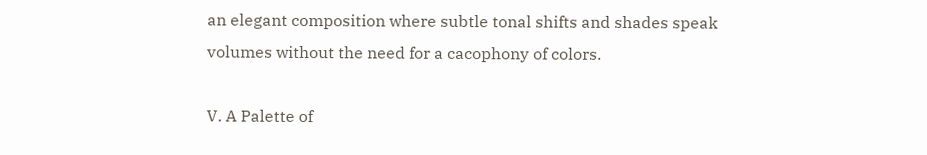an elegant composition where subtle tonal shifts and shades speak volumes without the need for a cacophony of colors.

V. A Palette of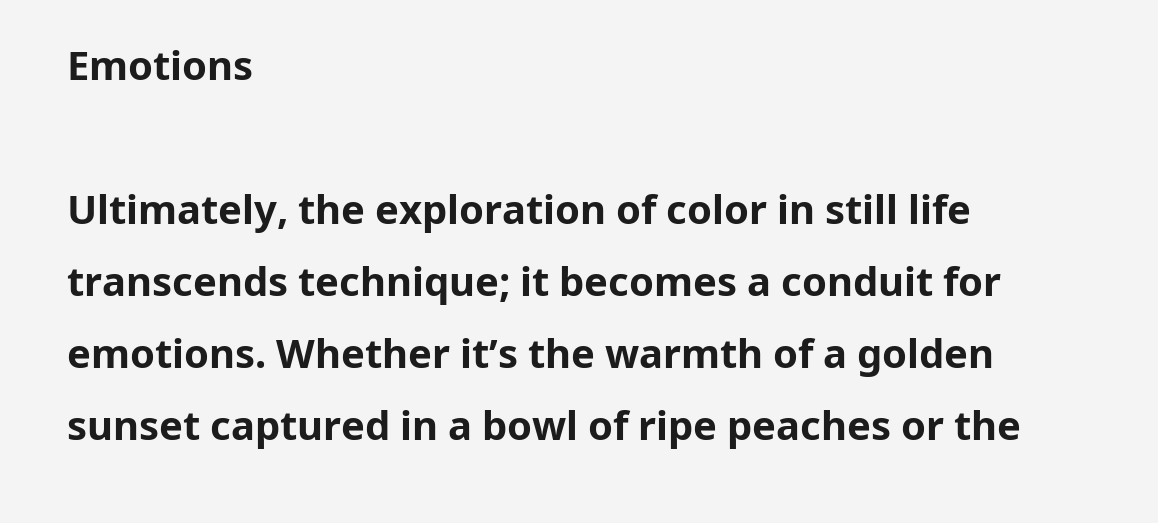Emotions

Ultimately, the exploration of color in still life transcends technique; it becomes a conduit for emotions. Whether it’s the warmth of a golden sunset captured in a bowl of ripe peaches or the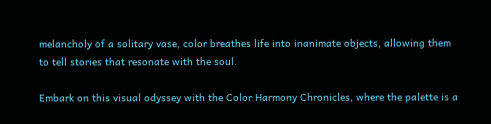melancholy of a solitary vase, color breathes life into inanimate objects, allowing them to tell stories that resonate with the soul.

Embark on this visual odyssey with the Color Harmony Chronicles, where the palette is a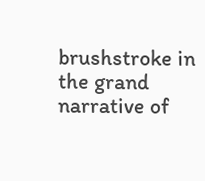brushstroke in the grand narrative of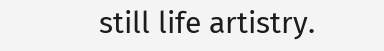still life artistry.